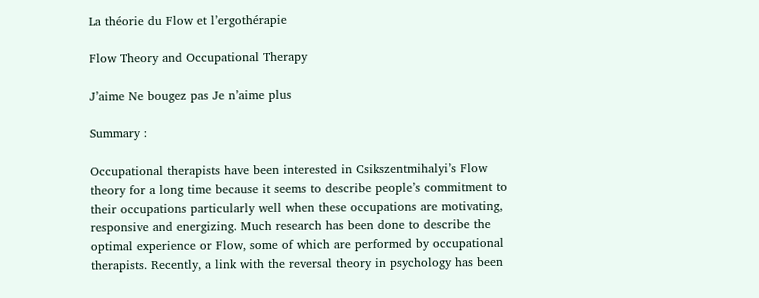La théorie du Flow et l’ergothérapie

Flow Theory and Occupational Therapy

J’aime Ne bougez pas Je n’aime plus

Summary :

Occupational therapists have been interested in Csikszentmihalyi’s Flow theory for a long time because it seems to describe people’s commitment to their occupations particularly well when these occupations are motivating, responsive and energizing. Much research has been done to describe the optimal experience or Flow, some of which are performed by occupational therapists. Recently, a link with the reversal theory in psychology has been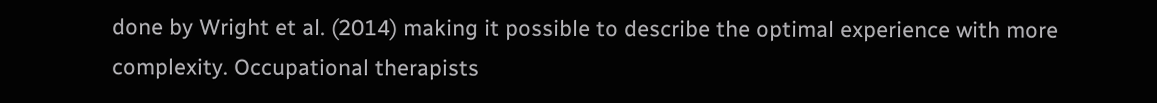done by Wright et al. (2014) making it possible to describe the optimal experience with more complexity. Occupational therapists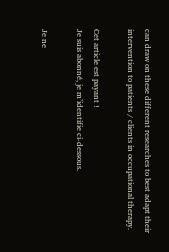can draw on these different researches to best adapt their intervention to patients / clients in occupational therapy.

Cet article est payant !
Je suis abonné, je m’identifie ci-dessous.

Je ne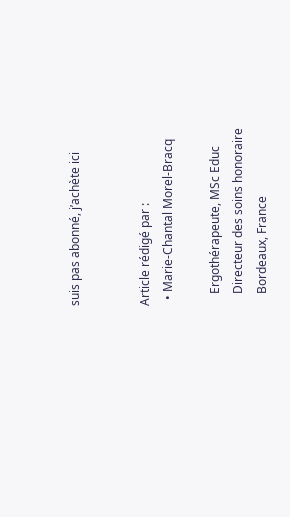suis pas abonné, j’achète ici


Article rédigé par :
  • Marie-Chantal Morel-Bracq

    Ergothérapeute, MSc Educ
    Directeur des soins honoraire
    Bordeaux, France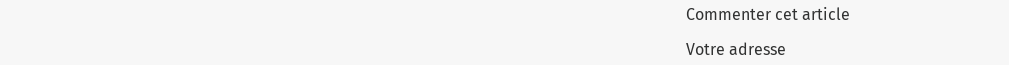Commenter cet article

Votre adresse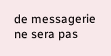de messagerie ne sera pas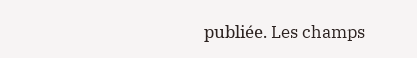publiée. Les champs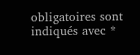obligatoires sont indiqués avec *